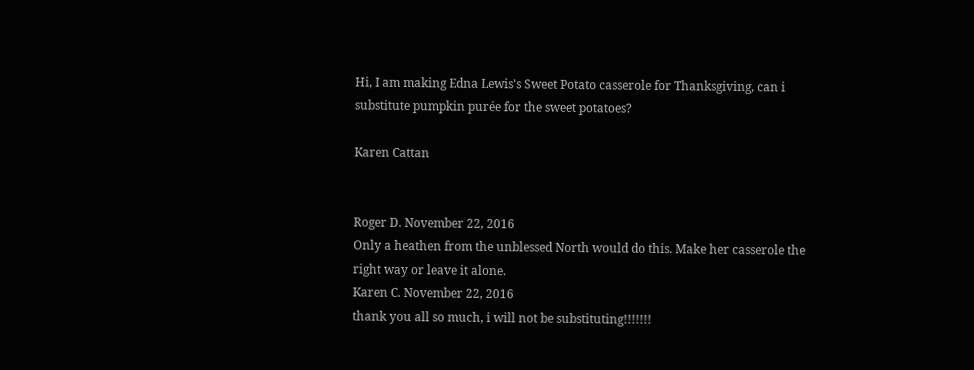Hi, I am making Edna Lewis's Sweet Potato casserole for Thanksgiving, can i substitute pumpkin purée for the sweet potatoes?

Karen Cattan


Roger D. November 22, 2016
Only a heathen from the unblessed North would do this. Make her casserole the right way or leave it alone.
Karen C. November 22, 2016
thank you all so much, i will not be substituting!!!!!!!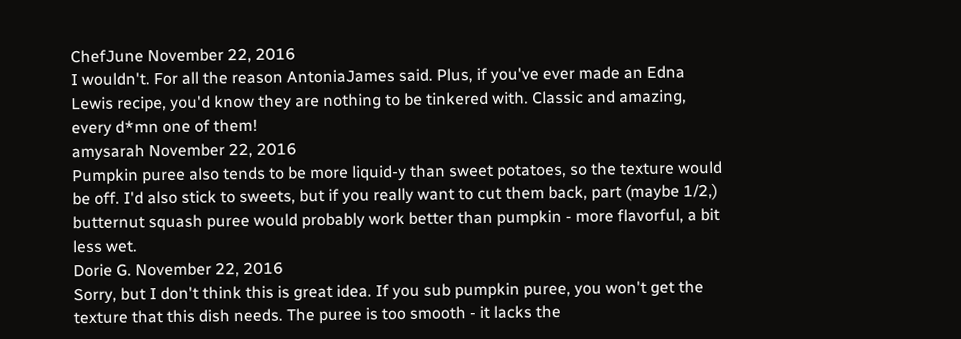ChefJune November 22, 2016
I wouldn't. For all the reason AntoniaJames said. Plus, if you've ever made an Edna Lewis recipe, you'd know they are nothing to be tinkered with. Classic and amazing, every d*mn one of them!
amysarah November 22, 2016
Pumpkin puree also tends to be more liquid-y than sweet potatoes, so the texture would be off. I'd also stick to sweets, but if you really want to cut them back, part (maybe 1/2,) butternut squash puree would probably work better than pumpkin - more flavorful, a bit less wet.
Dorie G. November 22, 2016
Sorry, but I don't think this is great idea. If you sub pumpkin puree, you won't get the texture that this dish needs. The puree is too smooth - it lacks the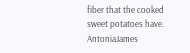fiber that the cooked sweet potatoes have.
AntoniaJames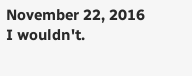November 22, 2016
I wouldn't.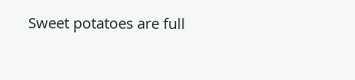Sweet potatoes are full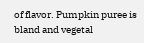of flavor. Pumpkin puree is bland and vegetal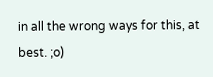in all the wrong ways for this, at best. ;o)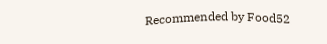Recommended by Food52